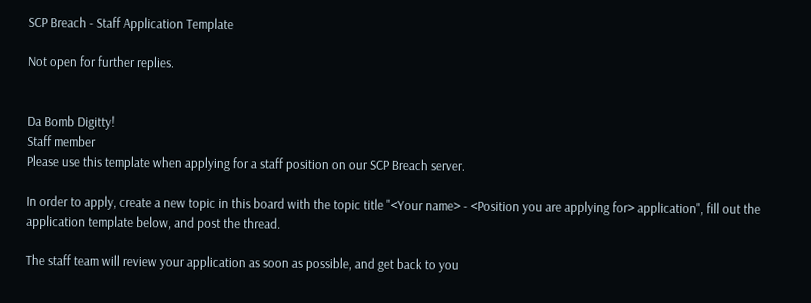SCP Breach - Staff Application Template

Not open for further replies.


Da Bomb Digitty!
Staff member
Please use this template when applying for a staff position on our SCP Breach server.

In order to apply, create a new topic in this board with the topic title "<Your name> - <Position you are applying for> application", fill out the application template below, and post the thread.

The staff team will review your application as soon as possible, and get back to you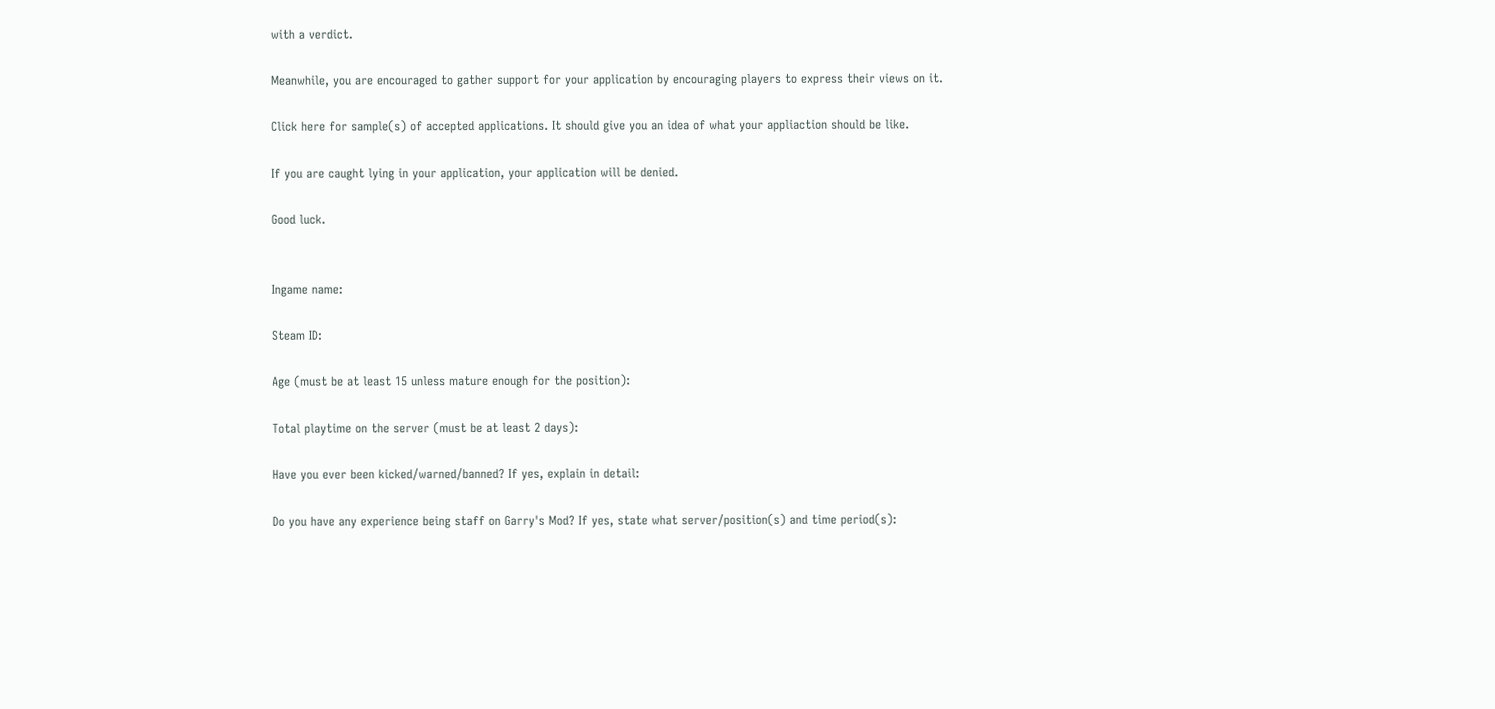with a verdict.

Meanwhile, you are encouraged to gather support for your application by encouraging players to express their views on it.

Click here for sample(s) of accepted applications. It should give you an idea of what your appliaction should be like.

If you are caught lying in your application, your application will be denied.

Good luck.


Ingame name:

Steam ID:

Age (must be at least 15 unless mature enough for the position):

Total playtime on the server (must be at least 2 days):

Have you ever been kicked/warned/banned? If yes, explain in detail:

Do you have any experience being staff on Garry's Mod? If yes, state what server/position(s) and time period(s):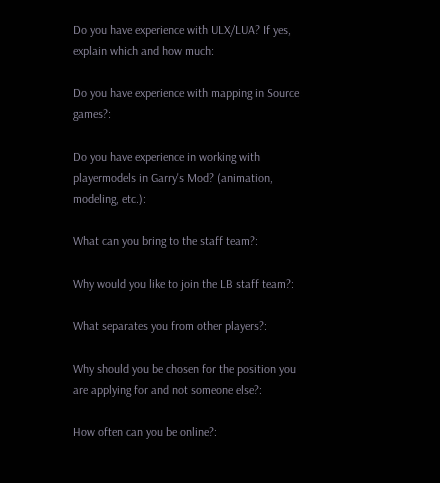Do you have experience with ULX/LUA? If yes, explain which and how much:

Do you have experience with mapping in Source games?:

Do you have experience in working with playermodels in Garry's Mod? (animation, modeling, etc.):

What can you bring to the staff team?:

Why would you like to join the LB staff team?:

What separates you from other players?:

Why should you be chosen for the position you are applying for and not someone else?:

How often can you be online?: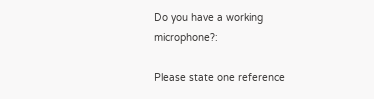Do you have a working microphone?:

Please state one reference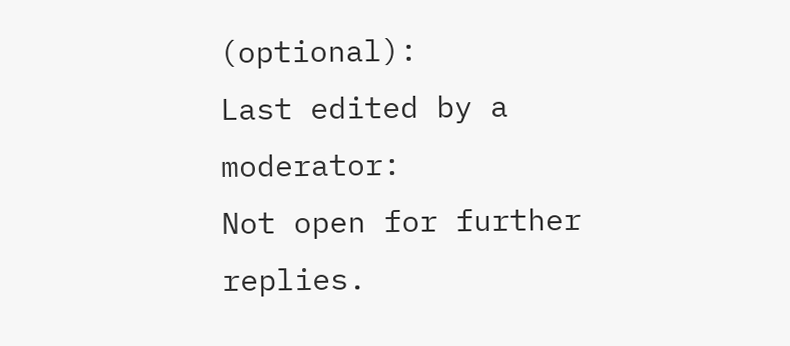(optional):
Last edited by a moderator:
Not open for further replies.